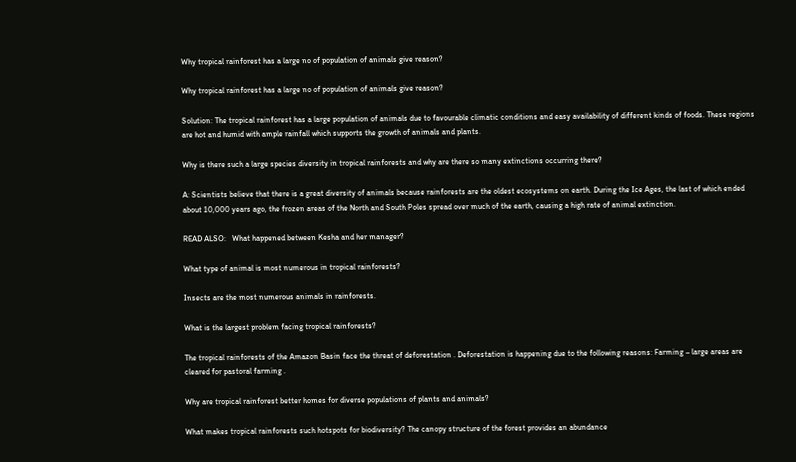Why tropical rainforest has a large no of population of animals give reason?

Why tropical rainforest has a large no of population of animals give reason?

Solution: The tropical rainforest has a large population of animals due to favourable climatic conditions and easy availability of different kinds of foods. These regions are hot and humid with ample rainfall which supports the growth of animals and plants.

Why is there such a large species diversity in tropical rainforests and why are there so many extinctions occurring there?

A: Scientists believe that there is a great diversity of animals because rainforests are the oldest ecosystems on earth. During the Ice Ages, the last of which ended about 10,000 years ago, the frozen areas of the North and South Poles spread over much of the earth, causing a high rate of animal extinction.

READ ALSO:   What happened between Kesha and her manager?

What type of animal is most numerous in tropical rainforests?

Insects are the most numerous animals in rainforests.

What is the largest problem facing tropical rainforests?

The tropical rainforests of the Amazon Basin face the threat of deforestation . Deforestation is happening due to the following reasons: Farming – large areas are cleared for pastoral farming .

Why are tropical rainforest better homes for diverse populations of plants and animals?

What makes tropical rainforests such hotspots for biodiversity? The canopy structure of the forest provides an abundance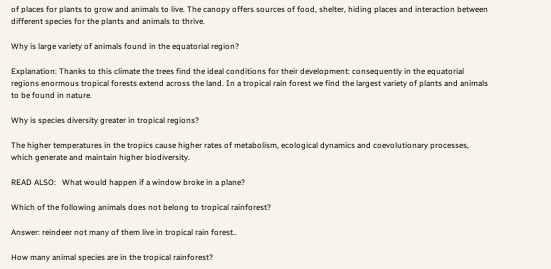of places for plants to grow and animals to live. The canopy offers sources of food, shelter, hiding places and interaction between different species for the plants and animals to thrive.

Why is large variety of animals found in the equatorial region?

Explanation: Thanks to this climate the trees find the ideal conditions for their development: consequently in the equatorial regions enormous tropical forests extend across the land. In a tropical rain forest we find the largest variety of plants and animals to be found in nature.

Why is species diversity greater in tropical regions?

The higher temperatures in the tropics cause higher rates of metabolism, ecological dynamics and coevolutionary processes, which generate and maintain higher biodiversity.

READ ALSO:   What would happen if a window broke in a plane?

Which of the following animals does not belong to tropical rainforest?

Answer: reindeer not many of them live in tropical rain forest..

How many animal species are in the tropical rainforest?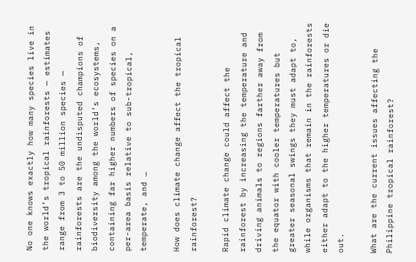No one knows exactly how many species live in the world’s tropical rainforests — estimates range from 3 to 50 million species — rainforests are the undisputed champions of biodiversity among the world’s ecosystems, containing far higher numbers of species on a per-area basis relative to sub-tropical, temperate, and …

How does climate change affect the tropical rainforest?

Rapid climate change could affect the rainforest by increasing the temperature and driving animals to regions farther away from the equator with cooler temperatures but greater seasonal swings they must adapt to, while organisms that remain in the rainforests either adapt to the higher temperatures or die out.

What are the current issues affecting the Philippine tropical rainforest?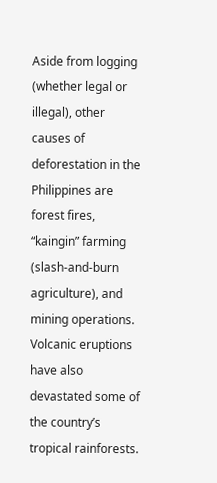Aside from logging (whether legal or illegal), other causes of deforestation in the Philippines are forest fires, “kaingin” farming (slash-and-burn agriculture), and mining operations. Volcanic eruptions have also devastated some of the country’s tropical rainforests.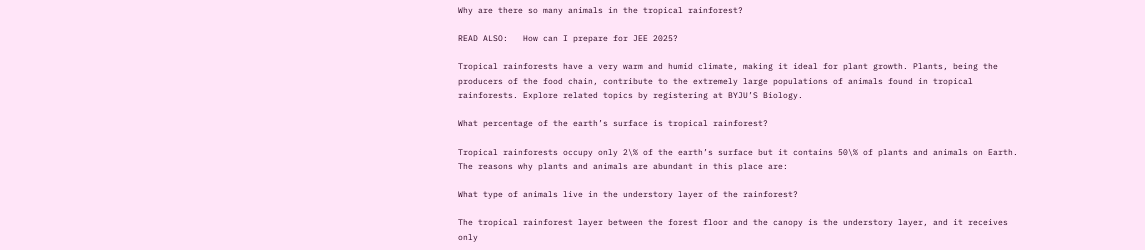Why are there so many animals in the tropical rainforest?

READ ALSO:   How can I prepare for JEE 2025?

Tropical rainforests have a very warm and humid climate, making it ideal for plant growth. Plants, being the producers of the food chain, contribute to the extremely large populations of animals found in tropical rainforests. Explore related topics by registering at BYJU’S Biology.

What percentage of the earth’s surface is tropical rainforest?

Tropical rainforests occupy only 2\% of the earth’s surface but it contains 50\% of plants and animals on Earth. The reasons why plants and animals are abundant in this place are:

What type of animals live in the understory layer of the rainforest?

The tropical rainforest layer between the forest floor and the canopy is the understory layer, and it receives only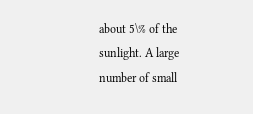about 5\% of the sunlight. A large number of small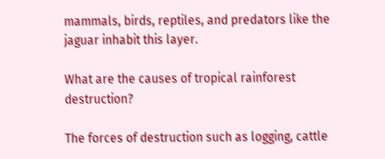mammals, birds, reptiles, and predators like the jaguar inhabit this layer.

What are the causes of tropical rainforest destruction?

The forces of destruction such as logging, cattle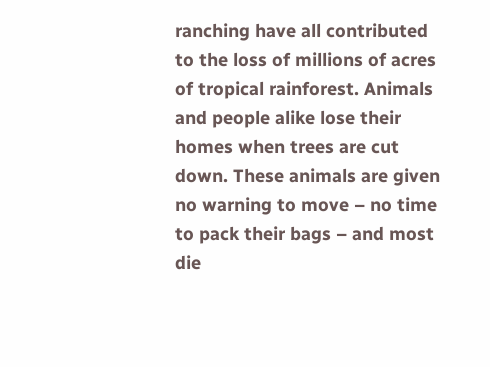ranching have all contributed to the loss of millions of acres of tropical rainforest. Animals and people alike lose their homes when trees are cut down. These animals are given no warning to move – no time to pack their bags – and most die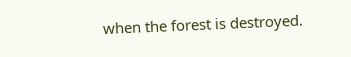when the forest is destroyed.